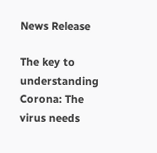News Release

The key to understanding Corona: The virus needs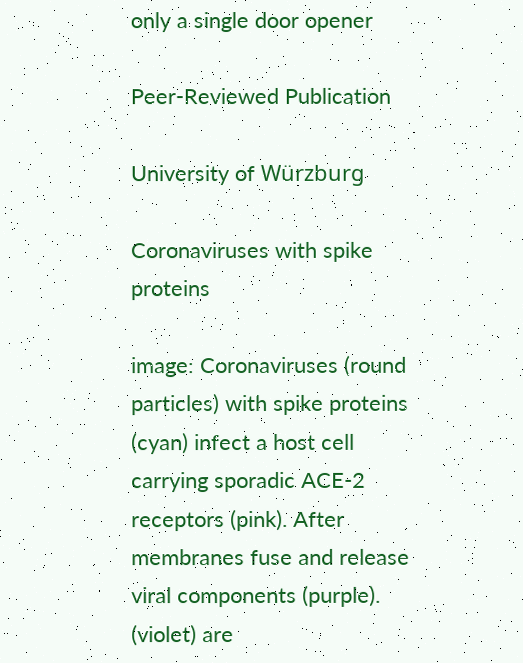only a single door opener

Peer-Reviewed Publication

University of Würzburg

Coronaviruses with spike proteins

image: Coronaviruses (round particles) with spike proteins (cyan) infect a host cell carrying sporadic ACE-2 receptors (pink). After membranes fuse and release viral components (purple). (violet) are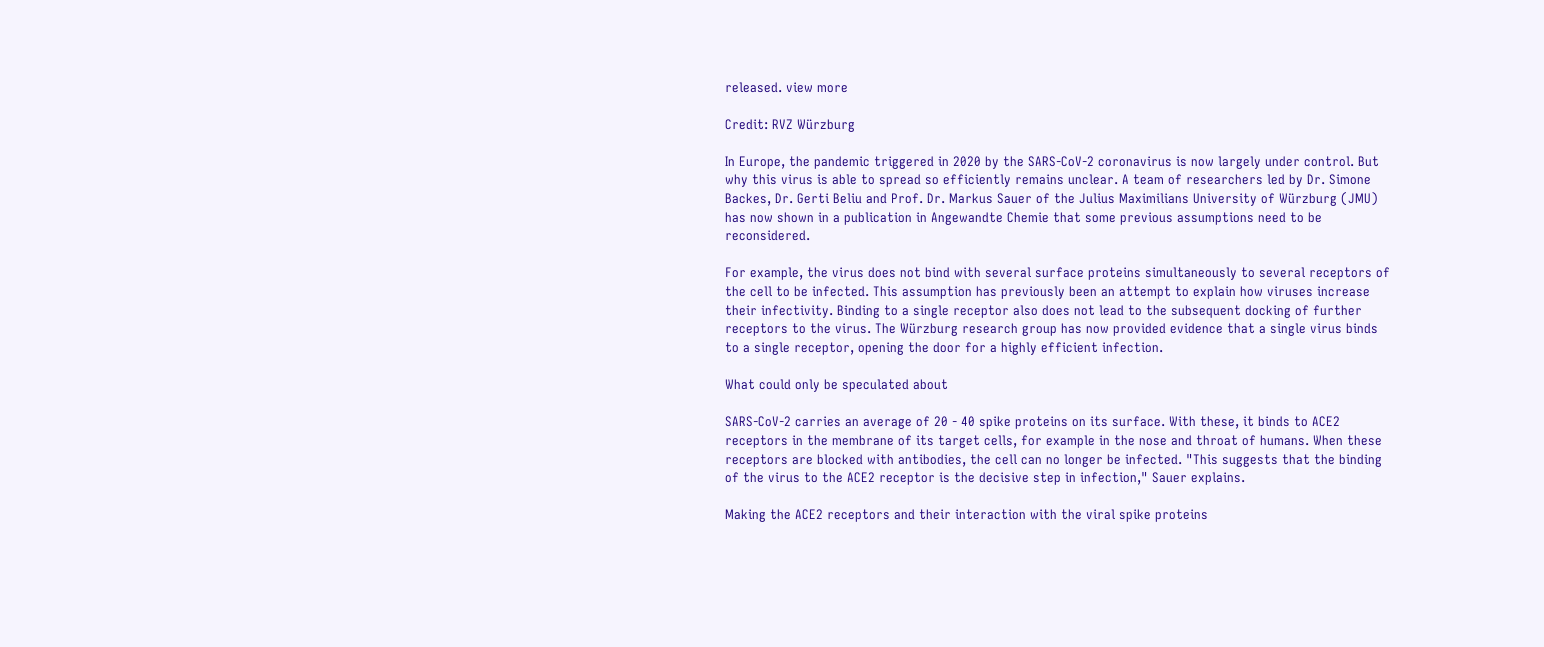released. view more

Credit: RVZ Würzburg

In Europe, the pandemic triggered in 2020 by the SARS-CoV-2 coronavirus is now largely under control. But why this virus is able to spread so efficiently remains unclear. A team of researchers led by Dr. Simone Backes, Dr. Gerti Beliu and Prof. Dr. Markus Sauer of the Julius Maximilians University of Würzburg (JMU) has now shown in a publication in Angewandte Chemie that some previous assumptions need to be reconsidered.

For example, the virus does not bind with several surface proteins simultaneously to several receptors of the cell to be infected. This assumption has previously been an attempt to explain how viruses increase their infectivity. Binding to a single receptor also does not lead to the subsequent docking of further receptors to the virus. The Würzburg research group has now provided evidence that a single virus binds to a single receptor, opening the door for a highly efficient infection.

What could only be speculated about

SARS-CoV-2 carries an average of 20 - 40 spike proteins on its surface. With these, it binds to ACE2 receptors in the membrane of its target cells, for example in the nose and throat of humans. When these receptors are blocked with antibodies, the cell can no longer be infected. "This suggests that the binding of the virus to the ACE2 receptor is the decisive step in infection," Sauer explains.

Making the ACE2 receptors and their interaction with the viral spike proteins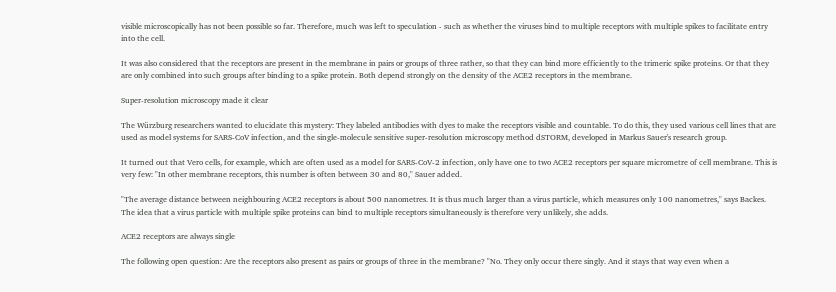visible microscopically has not been possible so far. Therefore, much was left to speculation - such as whether the viruses bind to multiple receptors with multiple spikes to facilitate entry into the cell.

It was also considered that the receptors are present in the membrane in pairs or groups of three rather, so that they can bind more efficiently to the trimeric spike proteins. Or that they are only combined into such groups after binding to a spike protein. Both depend strongly on the density of the ACE2 receptors in the membrane.

Super-resolution microscopy made it clear

The Würzburg researchers wanted to elucidate this mystery: They labeled antibodies with dyes to make the receptors visible and countable. To do this, they used various cell lines that are used as model systems for SARS-CoV infection, and the single-molecule sensitive super-resolution microscopy method dSTORM, developed in Markus Sauer's research group.

It turned out that Vero cells, for example, which are often used as a model for SARS-CoV-2 infection, only have one to two ACE2 receptors per square micrometre of cell membrane. This is very few: "In other membrane receptors, this number is often between 30 and 80," Sauer added.

"The average distance between neighbouring ACE2 receptors is about 500 nanometres. It is thus much larger than a virus particle, which measures only 100 nanometres," says Backes. The idea that a virus particle with multiple spike proteins can bind to multiple receptors simultaneously is therefore very unlikely, she adds.

ACE2 receptors are always single

The following open question: Are the receptors also present as pairs or groups of three in the membrane? "No. They only occur there singly. And it stays that way even when a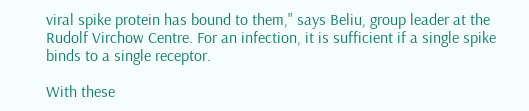viral spike protein has bound to them," says Beliu, group leader at the Rudolf Virchow Centre. For an infection, it is sufficient if a single spike binds to a single receptor.

With these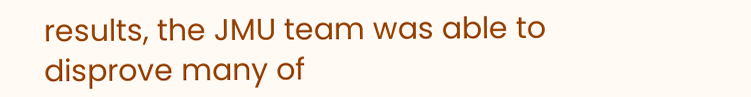results, the JMU team was able to disprove many of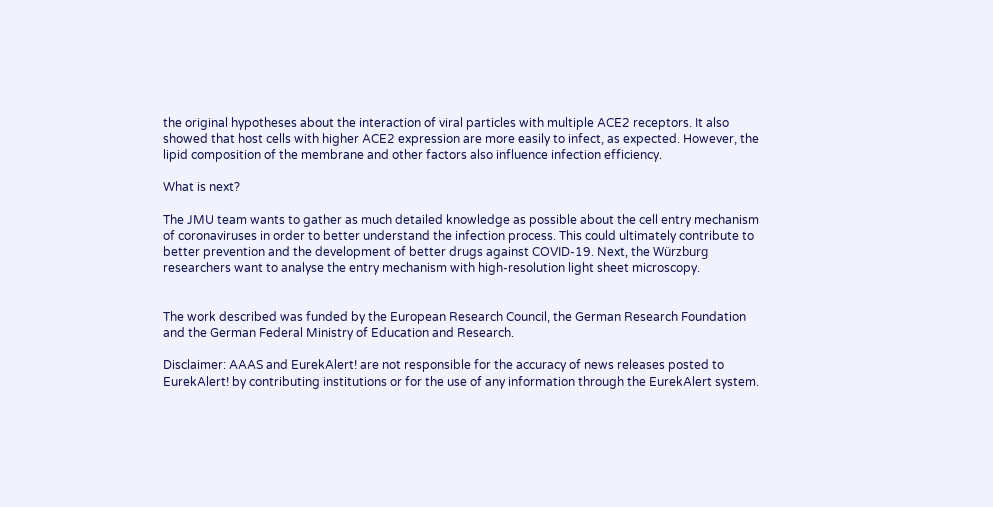the original hypotheses about the interaction of viral particles with multiple ACE2 receptors. It also showed that host cells with higher ACE2 expression are more easily to infect, as expected. However, the lipid composition of the membrane and other factors also influence infection efficiency.

What is next?

The JMU team wants to gather as much detailed knowledge as possible about the cell entry mechanism of coronaviruses in order to better understand the infection process. This could ultimately contribute to better prevention and the development of better drugs against COVID-19. Next, the Würzburg researchers want to analyse the entry mechanism with high-resolution light sheet microscopy.


The work described was funded by the European Research Council, the German Research Foundation and the German Federal Ministry of Education and Research.

Disclaimer: AAAS and EurekAlert! are not responsible for the accuracy of news releases posted to EurekAlert! by contributing institutions or for the use of any information through the EurekAlert system.